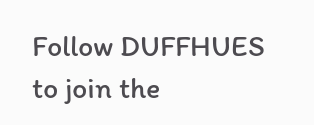Follow DUFFHUES to join the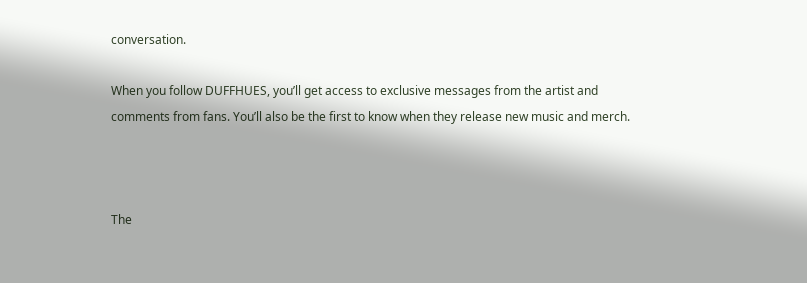conversation.

When you follow DUFFHUES, you’ll get access to exclusive messages from the artist and comments from fans. You’ll also be the first to know when they release new music and merch.



The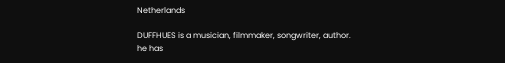Netherlands

DUFFHUES is a musician, filmmaker, songwriter, author. he has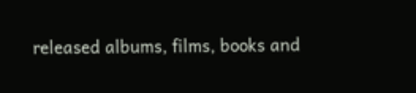released albums, films, books and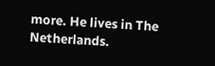more. He lives in The Netherlands.